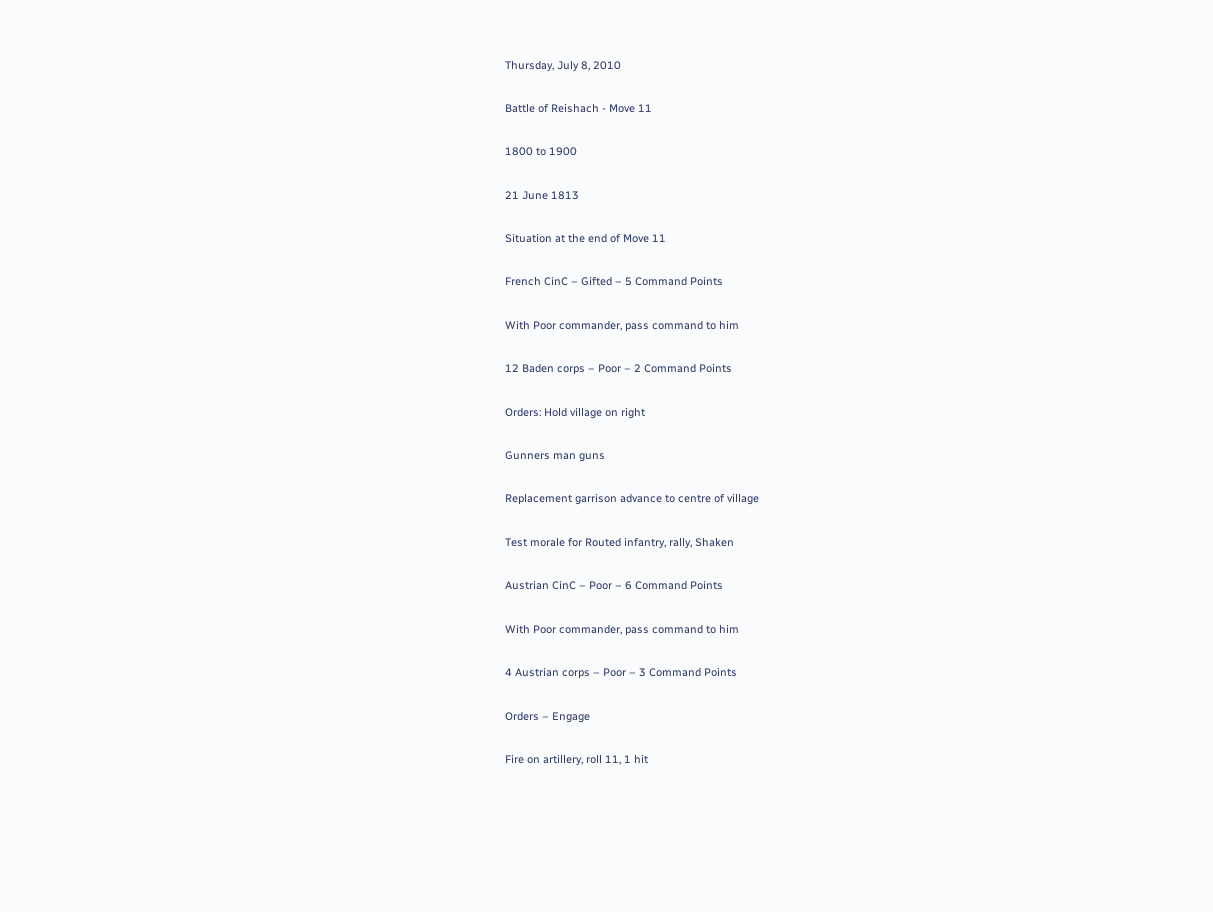Thursday, July 8, 2010

Battle of Reishach - Move 11

1800 to 1900

21 June 1813

Situation at the end of Move 11

French CinC – Gifted – 5 Command Points

With Poor commander, pass command to him

12 Baden corps – Poor – 2 Command Points

Orders: Hold village on right

Gunners man guns

Replacement garrison advance to centre of village

Test morale for Routed infantry, rally, Shaken

Austrian CinC – Poor – 6 Command Points

With Poor commander, pass command to him

4 Austrian corps – Poor – 3 Command Points

Orders – Engage

Fire on artillery, roll 11, 1 hit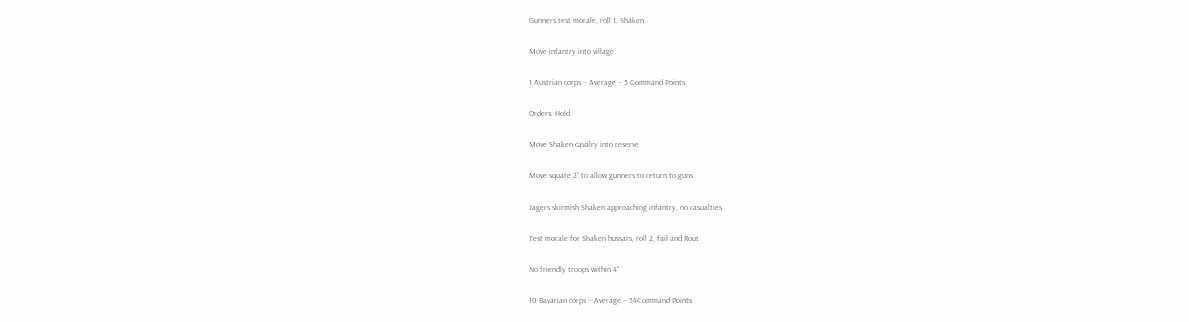Gunners test morale, roll 1, Shaken

Move infantry into village

1 Austrian corps – Average – 5 Command Points

Orders: Hold

Move Shaken cavalry into reserve

Move square 2” to allow gunners to return to guns

Jagers skirmish Shaken approaching infantry, no casualties

Test morale for Shaken hussars, roll 2, fail and Rout

No friendly troops within 4”

10 Bavarian corps – Average – 54Command Points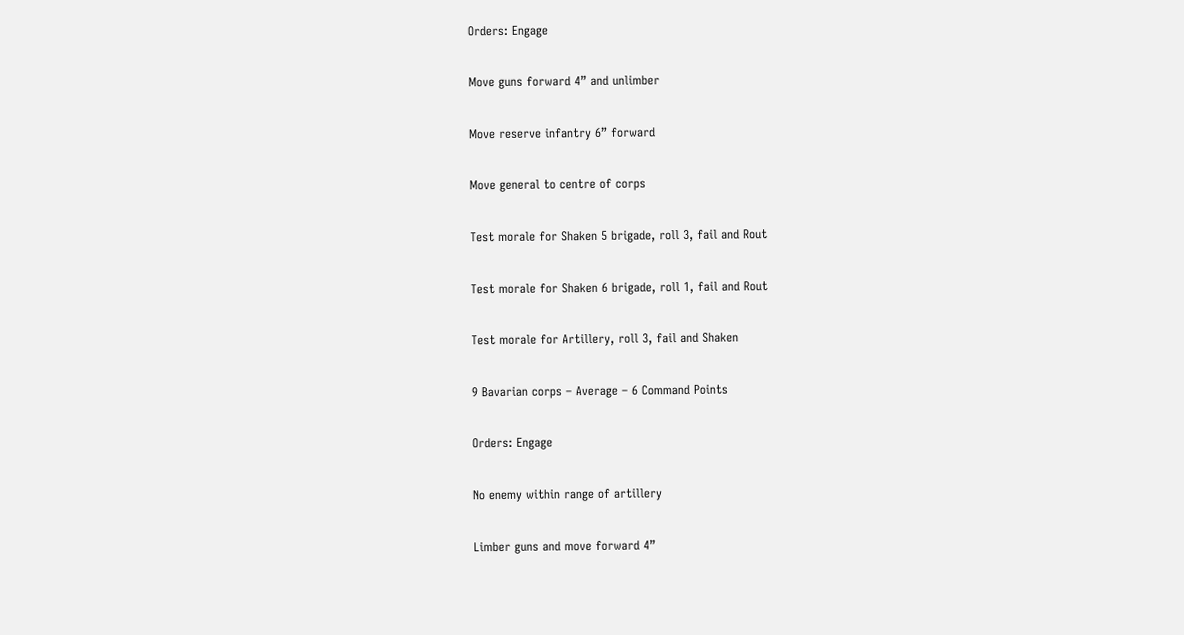Orders: Engage

Move guns forward 4” and unlimber

Move reserve infantry 6” forward

Move general to centre of corps

Test morale for Shaken 5 brigade, roll 3, fail and Rout

Test morale for Shaken 6 brigade, roll 1, fail and Rout

Test morale for Artillery, roll 3, fail and Shaken

9 Bavarian corps – Average – 6 Command Points

Orders: Engage

No enemy within range of artillery

Limber guns and move forward 4”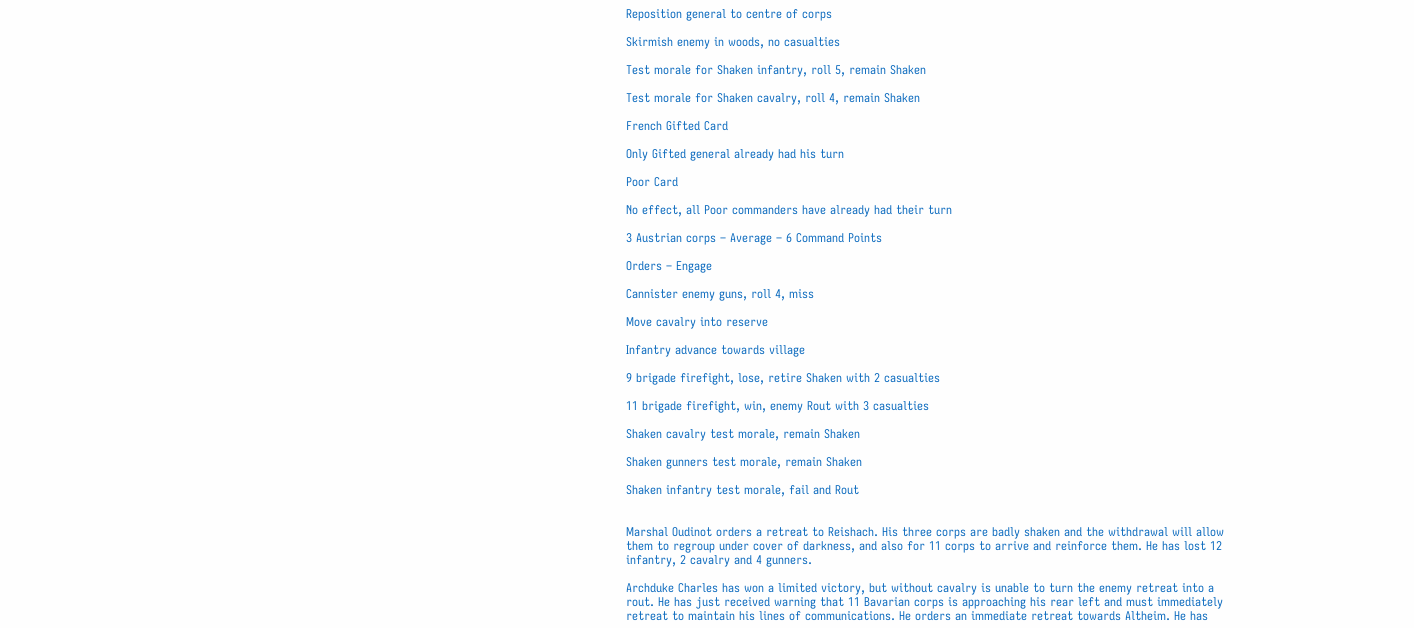Reposition general to centre of corps

Skirmish enemy in woods, no casualties

Test morale for Shaken infantry, roll 5, remain Shaken

Test morale for Shaken cavalry, roll 4, remain Shaken

French Gifted Card

Only Gifted general already had his turn

Poor Card

No effect, all Poor commanders have already had their turn

3 Austrian corps – Average – 6 Command Points

Orders – Engage

Cannister enemy guns, roll 4, miss

Move cavalry into reserve

Infantry advance towards village

9 brigade firefight, lose, retire Shaken with 2 casualties

11 brigade firefight, win, enemy Rout with 3 casualties

Shaken cavalry test morale, remain Shaken

Shaken gunners test morale, remain Shaken

Shaken infantry test morale, fail and Rout


Marshal Oudinot orders a retreat to Reishach. His three corps are badly shaken and the withdrawal will allow them to regroup under cover of darkness, and also for 11 corps to arrive and reinforce them. He has lost 12 infantry, 2 cavalry and 4 gunners.

Archduke Charles has won a limited victory, but without cavalry is unable to turn the enemy retreat into a rout. He has just received warning that 11 Bavarian corps is approaching his rear left and must immediately retreat to maintain his lines of communications. He orders an immediate retreat towards Altheim. He has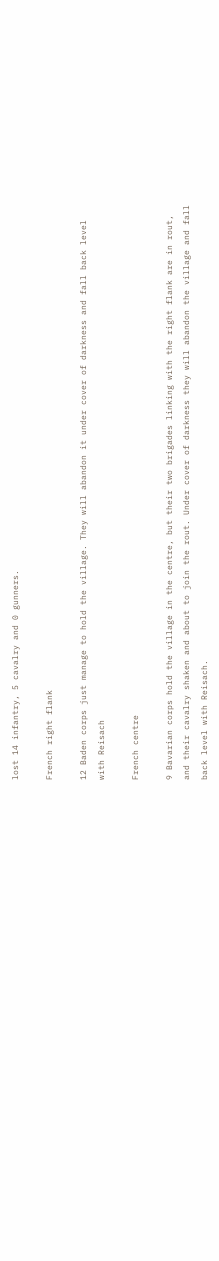lost 14 infantry, 5 cavalry and 0 gunners.

French right flank

12 Baden corps just manage to hold the village. They will abandon it under cover of darkness and fall back level with Reisach

French centre

9 Bavarian corps hold the village in the centre, but their two brigades linking with the right flank are in rout, and their cavalry shaken and about to join the rout. Under cover of darkness they will abandon the village and fall back level with Reisach.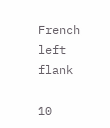French left flank

10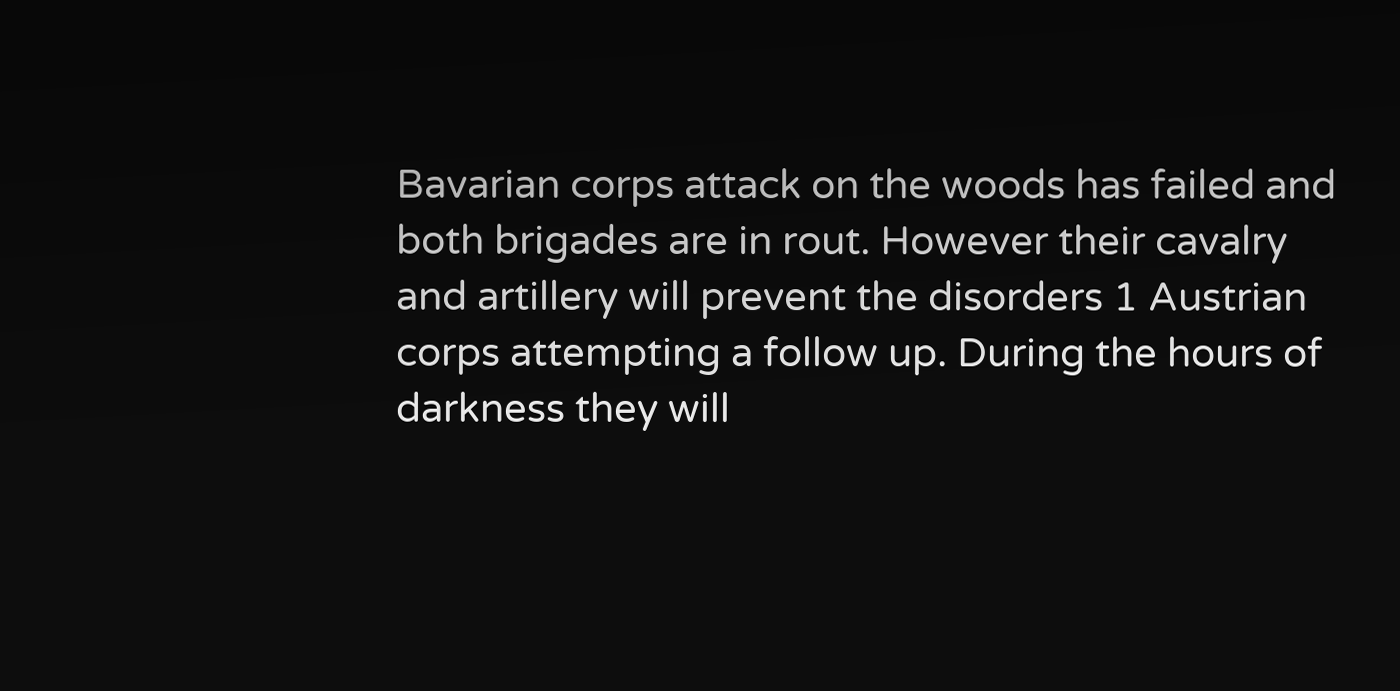Bavarian corps attack on the woods has failed and both brigades are in rout. However their cavalry and artillery will prevent the disorders 1 Austrian corps attempting a follow up. During the hours of darkness they will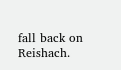fall back on Reishach.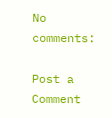No comments:

Post a Comment